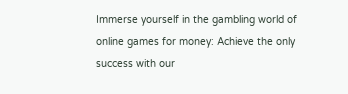Immerse yourself in the gambling world of online games for money: Achieve the only success with our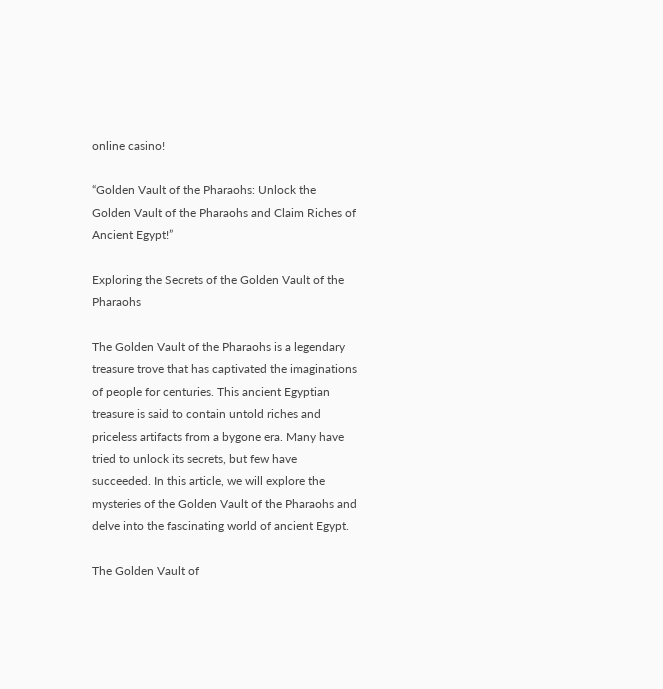online casino!

“Golden Vault of the Pharaohs: Unlock the Golden Vault of the Pharaohs and Claim Riches of Ancient Egypt!”

Exploring the Secrets of the Golden Vault of the Pharaohs

The Golden Vault of the Pharaohs is a legendary treasure trove that has captivated the imaginations of people for centuries. This ancient Egyptian treasure is said to contain untold riches and priceless artifacts from a bygone era. Many have tried to unlock its secrets, but few have succeeded. In this article, we will explore the mysteries of the Golden Vault of the Pharaohs and delve into the fascinating world of ancient Egypt.

The Golden Vault of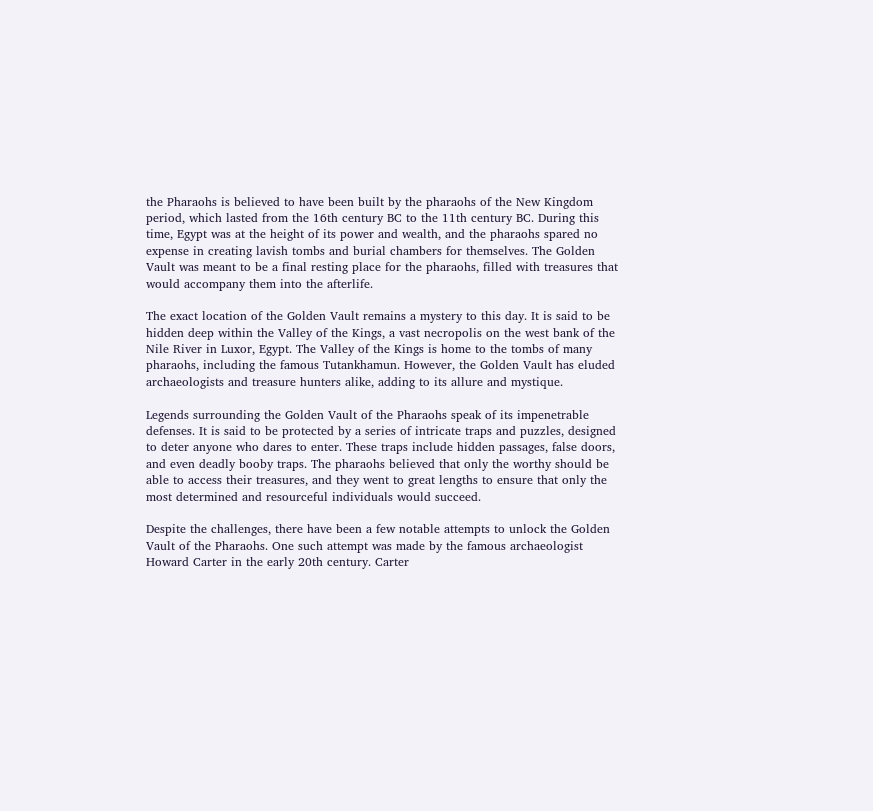the Pharaohs is believed to have been built by the pharaohs of the New Kingdom period, which lasted from the 16th century BC to the 11th century BC. During this time, Egypt was at the height of its power and wealth, and the pharaohs spared no expense in creating lavish tombs and burial chambers for themselves. The Golden Vault was meant to be a final resting place for the pharaohs, filled with treasures that would accompany them into the afterlife.

The exact location of the Golden Vault remains a mystery to this day. It is said to be hidden deep within the Valley of the Kings, a vast necropolis on the west bank of the Nile River in Luxor, Egypt. The Valley of the Kings is home to the tombs of many pharaohs, including the famous Tutankhamun. However, the Golden Vault has eluded archaeologists and treasure hunters alike, adding to its allure and mystique.

Legends surrounding the Golden Vault of the Pharaohs speak of its impenetrable defenses. It is said to be protected by a series of intricate traps and puzzles, designed to deter anyone who dares to enter. These traps include hidden passages, false doors, and even deadly booby traps. The pharaohs believed that only the worthy should be able to access their treasures, and they went to great lengths to ensure that only the most determined and resourceful individuals would succeed.

Despite the challenges, there have been a few notable attempts to unlock the Golden Vault of the Pharaohs. One such attempt was made by the famous archaeologist Howard Carter in the early 20th century. Carter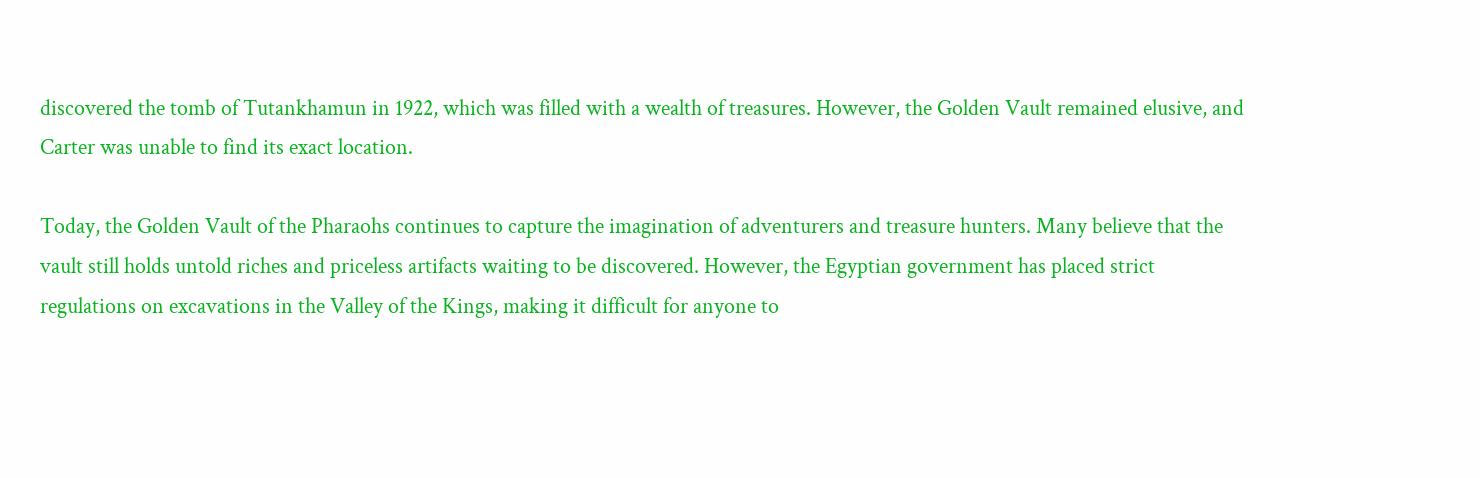discovered the tomb of Tutankhamun in 1922, which was filled with a wealth of treasures. However, the Golden Vault remained elusive, and Carter was unable to find its exact location.

Today, the Golden Vault of the Pharaohs continues to capture the imagination of adventurers and treasure hunters. Many believe that the vault still holds untold riches and priceless artifacts waiting to be discovered. However, the Egyptian government has placed strict regulations on excavations in the Valley of the Kings, making it difficult for anyone to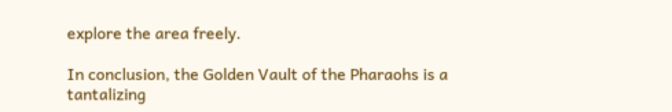explore the area freely.

In conclusion, the Golden Vault of the Pharaohs is a tantalizing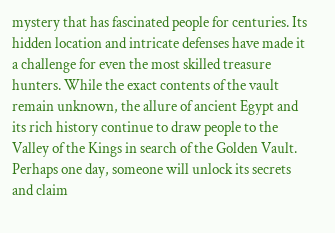mystery that has fascinated people for centuries. Its hidden location and intricate defenses have made it a challenge for even the most skilled treasure hunters. While the exact contents of the vault remain unknown, the allure of ancient Egypt and its rich history continue to draw people to the Valley of the Kings in search of the Golden Vault. Perhaps one day, someone will unlock its secrets and claim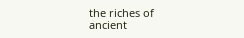the riches of ancient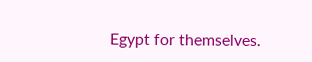Egypt for themselves.